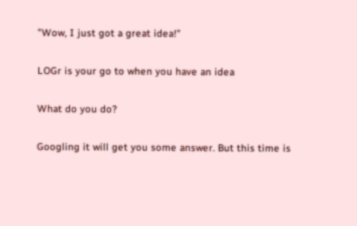"Wow, I just got a great idea!"

LOGr is your go to when you have an idea

What do you do?

Googling it will get you some answer. But this time is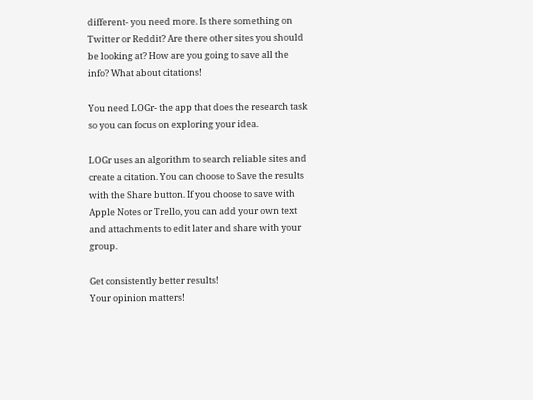different- you need more. Is there something on Twitter or Reddit? Are there other sites you should be looking at? How are you going to save all the info? What about citations!

You need LOGr- the app that does the research task so you can focus on exploring your idea.

LOGr uses an algorithm to search reliable sites and create a citation. You can choose to Save the results with the Share button. If you choose to save with Apple Notes or Trello, you can add your own text and attachments to edit later and share with your group.

Get consistently better results!
Your opinion matters!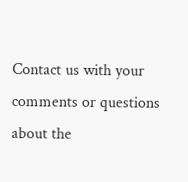Contact us with your comments or questions about the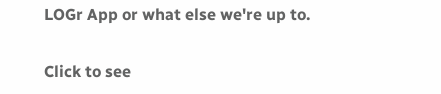LOGr App or what else we're up to.

Click to see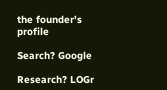the founder's profile

Search? Google

Research? LOGr